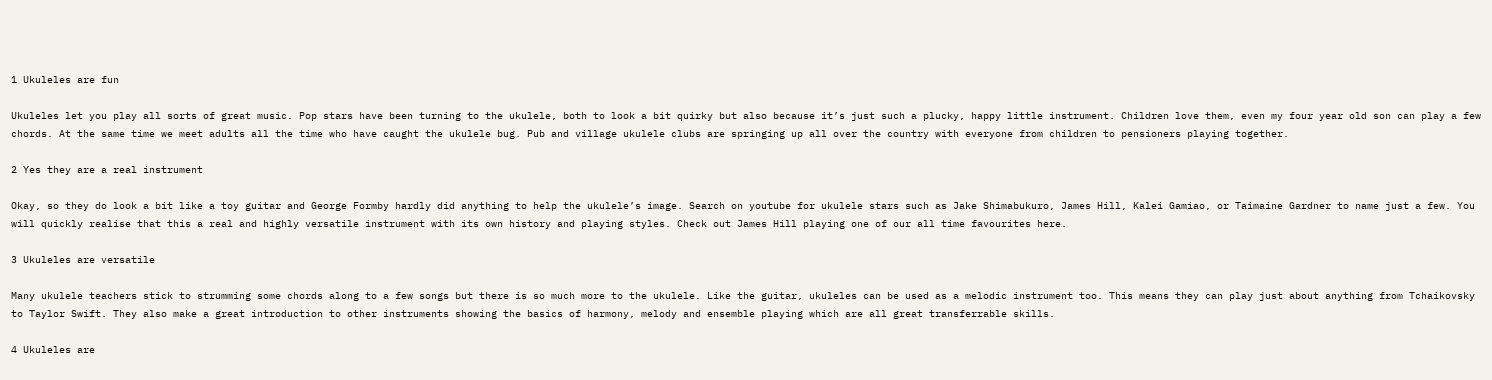1 Ukuleles are fun

Ukuleles let you play all sorts of great music. Pop stars have been turning to the ukulele, both to look a bit quirky but also because it’s just such a plucky, happy little instrument. Children love them, even my four year old son can play a few chords. At the same time we meet adults all the time who have caught the ukulele bug. Pub and village ukulele clubs are springing up all over the country with everyone from children to pensioners playing together.

2 Yes they are a real instrument

Okay, so they do look a bit like a toy guitar and George Formby hardly did anything to help the ukulele’s image. Search on youtube for ukulele stars such as Jake Shimabukuro, James Hill, Kalei Gamiao, or Taimaine Gardner to name just a few. You will quickly realise that this a real and highly versatile instrument with its own history and playing styles. Check out James Hill playing one of our all time favourites here.

3 Ukuleles are versatile

Many ukulele teachers stick to strumming some chords along to a few songs but there is so much more to the ukulele. Like the guitar, ukuleles can be used as a melodic instrument too. This means they can play just about anything from Tchaikovsky to Taylor Swift. They also make a great introduction to other instruments showing the basics of harmony, melody and ensemble playing which are all great transferrable skills.

4 Ukuleles are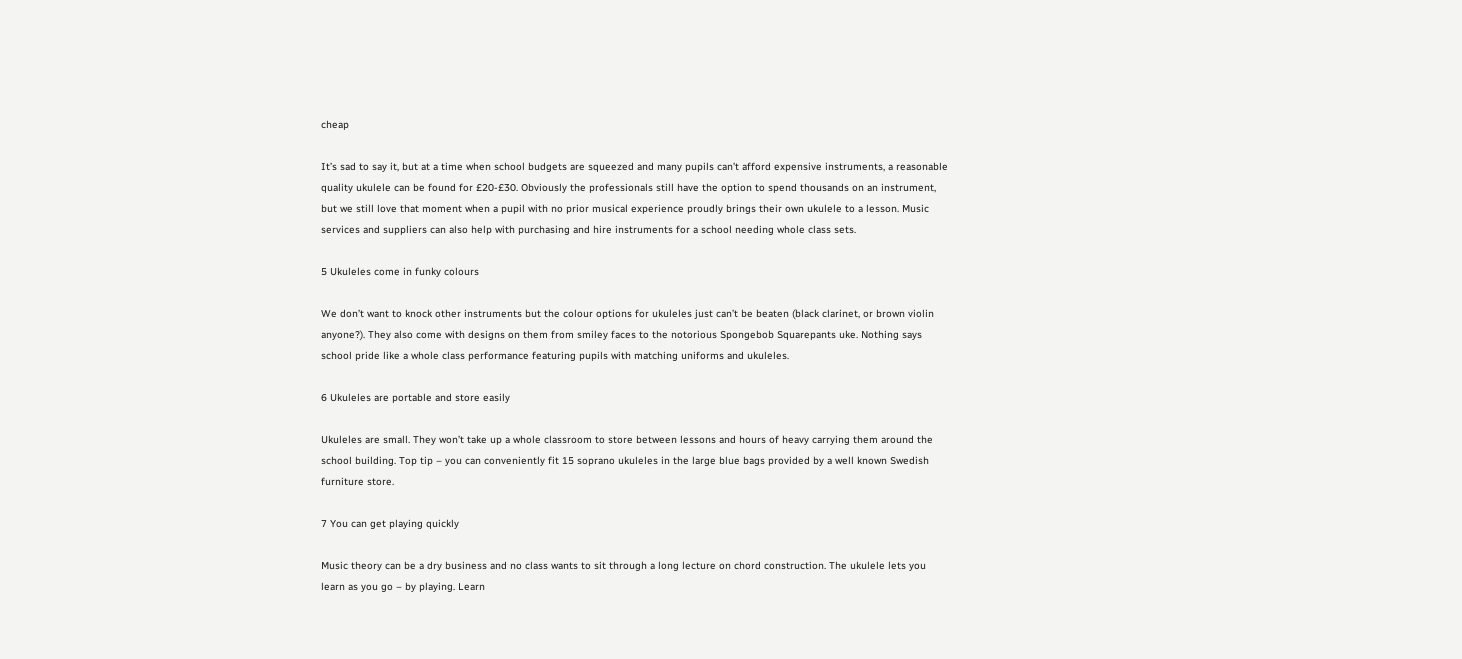cheap

It’s sad to say it, but at a time when school budgets are squeezed and many pupils can’t afford expensive instruments, a reasonable quality ukulele can be found for £20-£30. Obviously the professionals still have the option to spend thousands on an instrument, but we still love that moment when a pupil with no prior musical experience proudly brings their own ukulele to a lesson. Music services and suppliers can also help with purchasing and hire instruments for a school needing whole class sets.

5 Ukuleles come in funky colours

We don’t want to knock other instruments but the colour options for ukuleles just can’t be beaten (black clarinet, or brown violin anyone?). They also come with designs on them from smiley faces to the notorious Spongebob Squarepants uke. Nothing says school pride like a whole class performance featuring pupils with matching uniforms and ukuleles.

6 Ukuleles are portable and store easily

Ukuleles are small. They won’t take up a whole classroom to store between lessons and hours of heavy carrying them around the school building. Top tip – you can conveniently fit 15 soprano ukuleles in the large blue bags provided by a well known Swedish furniture store.

7 You can get playing quickly

Music theory can be a dry business and no class wants to sit through a long lecture on chord construction. The ukulele lets you learn as you go – by playing. Learn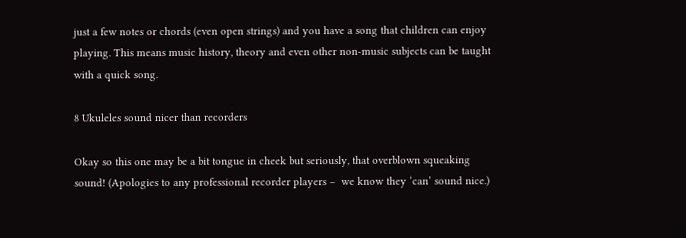just a few notes or chords (even open strings) and you have a song that children can enjoy playing. This means music history, theory and even other non-music subjects can be taught with a quick song.

8 Ukuleles sound nicer than recorders

Okay so this one may be a bit tongue in cheek but seriously, that overblown squeaking sound! (Apologies to any professional recorder players –  we know they ‘can’ sound nice.)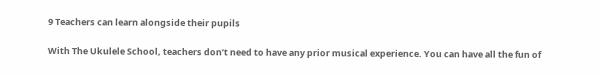9 Teachers can learn alongside their pupils

With The Ukulele School, teachers don’t need to have any prior musical experience. You can have all the fun of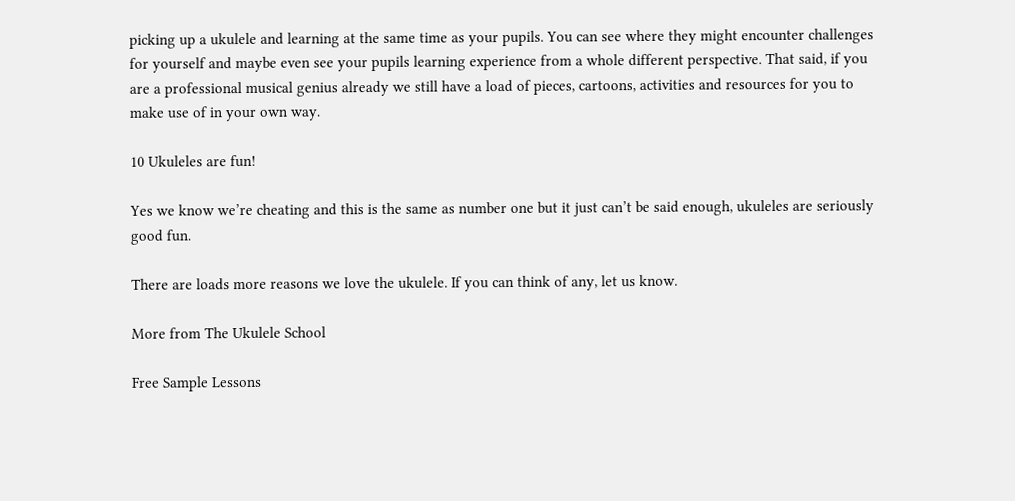picking up a ukulele and learning at the same time as your pupils. You can see where they might encounter challenges for yourself and maybe even see your pupils learning experience from a whole different perspective. That said, if you are a professional musical genius already we still have a load of pieces, cartoons, activities and resources for you to make use of in your own way.

10 Ukuleles are fun!

Yes we know we’re cheating and this is the same as number one but it just can’t be said enough, ukuleles are seriously good fun.

There are loads more reasons we love the ukulele. If you can think of any, let us know.

More from The Ukulele School

Free Sample Lessons